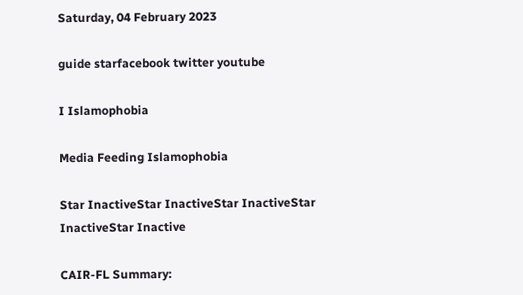Saturday, 04 February 2023

guide starfacebook twitter youtube

I Islamophobia

Media Feeding Islamophobia

Star InactiveStar InactiveStar InactiveStar InactiveStar Inactive

CAIR-FL Summary: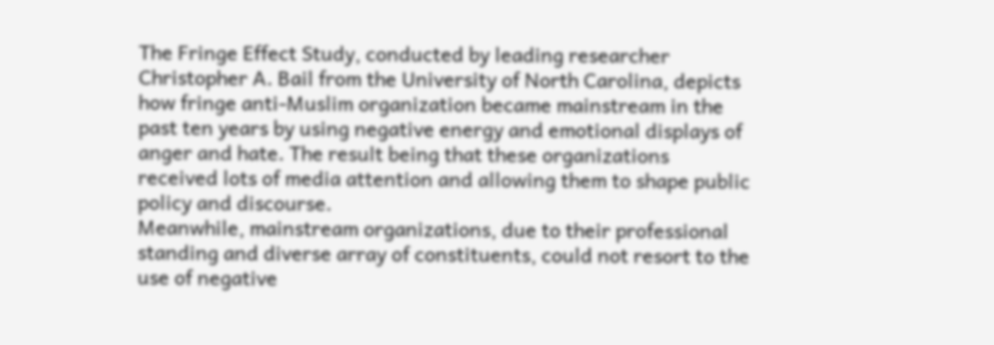The Fringe Effect Study, conducted by leading researcher Christopher A. Bail from the University of North Carolina, depicts how fringe anti-Muslim organization became mainstream in the past ten years by using negative energy and emotional displays of anger and hate. The result being that these organizations received lots of media attention and allowing them to shape public policy and discourse.
Meanwhile, mainstream organizations, due to their professional standing and diverse array of constituents, could not resort to the use of negative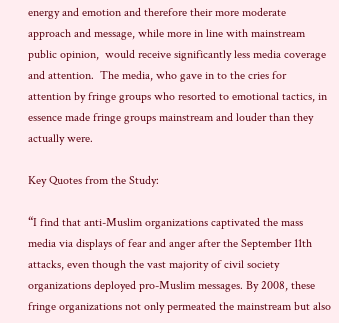energy and emotion and therefore their more moderate approach and message, while more in line with mainstream public opinion,  would receive significantly less media coverage and attention.  The media, who gave in to the cries for attention by fringe groups who resorted to emotional tactics, in essence made fringe groups mainstream and louder than they actually were.

Key Quotes from the Study:

“I find that anti-Muslim organizations captivated the mass media via displays of fear and anger after the September 11th attacks, even though the vast majority of civil society organizations deployed pro-Muslim messages. By 2008, these fringe organizations not only permeated the mainstream but also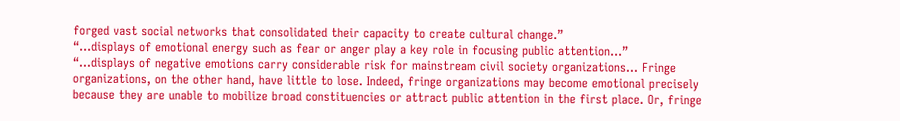forged vast social networks that consolidated their capacity to create cultural change.”
“...displays of emotional energy such as fear or anger play a key role in focusing public attention...”
“...displays of negative emotions carry considerable risk for mainstream civil society organizations... Fringe organizations, on the other hand, have little to lose. Indeed, fringe organizations may become emotional precisely because they are unable to mobilize broad constituencies or attract public attention in the first place. Or, fringe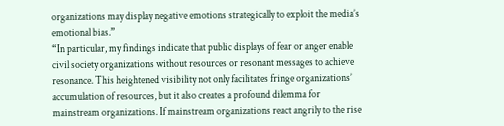organizations may display negative emotions strategically to exploit the media’s emotional bias.”
“In particular, my findings indicate that public displays of fear or anger enable civil society organizations without resources or resonant messages to achieve resonance. This heightened visibility not only facilitates fringe organizations’ accumulation of resources, but it also creates a profound dilemma for mainstream organizations. If mainstream organizations react angrily to the rise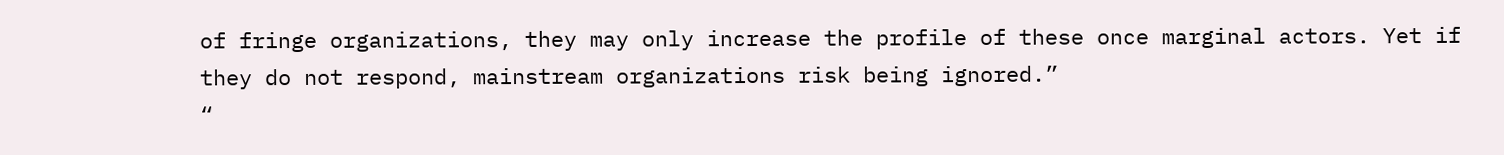of fringe organizations, they may only increase the profile of these once marginal actors. Yet if they do not respond, mainstream organizations risk being ignored.”
“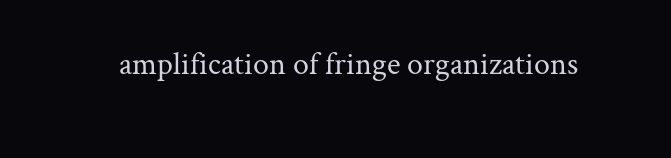amplification of fringe organizations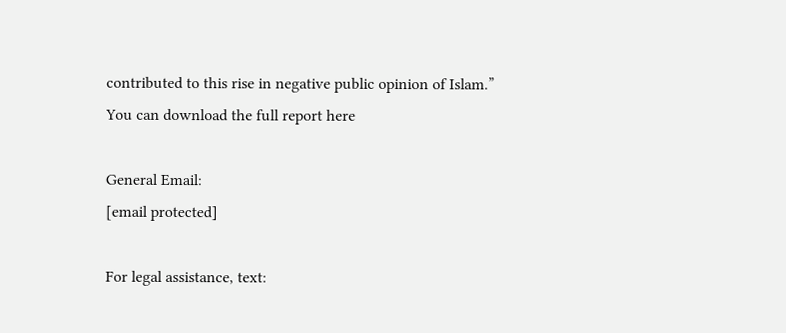contributed to this rise in negative public opinion of Islam.”
You can download the full report here

General Email:
[email protected]

For legal assistance, text: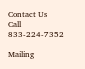Contact Us
Call 833-224-7352

Mailing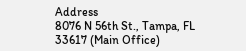Address
8076 N 56th St., Tampa, FL 33617 (Main Office)